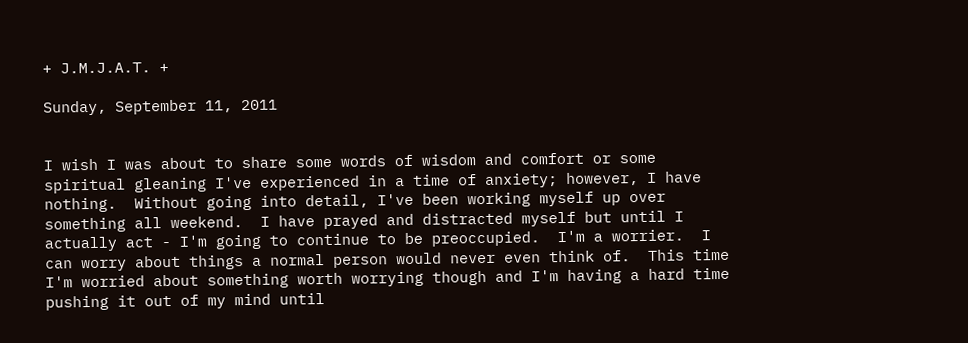+ J.M.J.A.T. +

Sunday, September 11, 2011


I wish I was about to share some words of wisdom and comfort or some spiritual gleaning I've experienced in a time of anxiety; however, I have nothing.  Without going into detail, I've been working myself up over something all weekend.  I have prayed and distracted myself but until I actually act - I'm going to continue to be preoccupied.  I'm a worrier.  I can worry about things a normal person would never even think of.  This time I'm worried about something worth worrying though and I'm having a hard time pushing it out of my mind until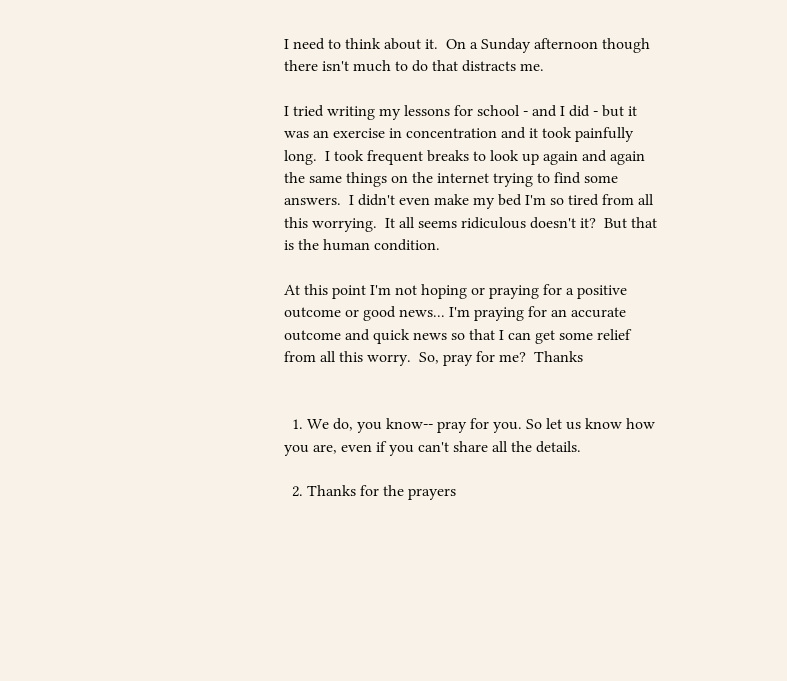I need to think about it.  On a Sunday afternoon though there isn't much to do that distracts me.

I tried writing my lessons for school - and I did - but it was an exercise in concentration and it took painfully long.  I took frequent breaks to look up again and again the same things on the internet trying to find some answers.  I didn't even make my bed I'm so tired from all this worrying.  It all seems ridiculous doesn't it?  But that is the human condition.

At this point I'm not hoping or praying for a positive outcome or good news... I'm praying for an accurate outcome and quick news so that I can get some relief from all this worry.  So, pray for me?  Thanks


  1. We do, you know-- pray for you. So let us know how you are, even if you can't share all the details.

  2. Thanks for the prayers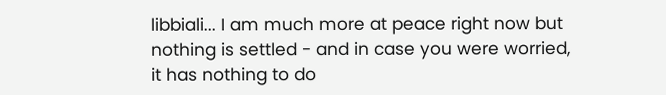libbiali... I am much more at peace right now but nothing is settled - and in case you were worried, it has nothing to do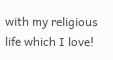with my religious life which I love!